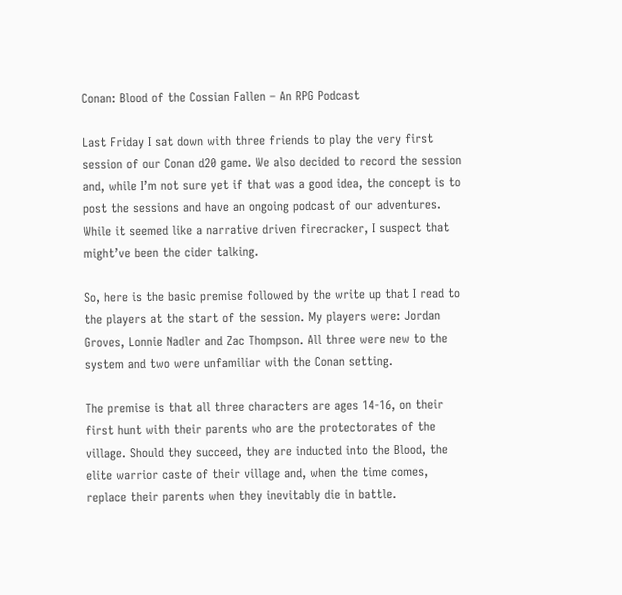Conan: Blood of the Cossian Fallen – An RPG Podcast

Last Friday I sat down with three friends to play the very first session of our Conan d20 game. We also decided to record the session and, while I’m not sure yet if that was a good idea, the concept is to post the sessions and have an ongoing podcast of our adventures. While it seemed like a narrative driven firecracker, I suspect that might’ve been the cider talking.

So, here is the basic premise followed by the write up that I read to the players at the start of the session. My players were: Jordan Groves, Lonnie Nadler and Zac Thompson. All three were new to the system and two were unfamiliar with the Conan setting.

The premise is that all three characters are ages 14-16, on their first hunt with their parents who are the protectorates of the village. Should they succeed, they are inducted into the Blood, the elite warrior caste of their village and, when the time comes, replace their parents when they inevitably die in battle.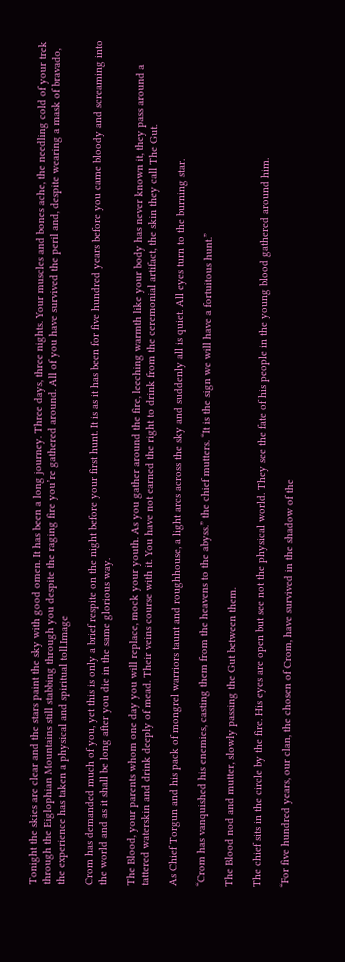Tonight the skies are clear and the stars paint the sky with good omen. It has been a long journey. Three days, three nights. Your muscles and bones ache, the needling cold of your trek through the Eiglophian Mountains still stabbing through you despite the raging fire you’re gathered around. All of you have survived the peril and, despite wearing a mask of bravado, the experience has taken a physical and spiritual toll.Image

Crom has demanded much of you, yet this is only a brief respite on the night before your first hunt. It is as it has been for five hundred years before you came bloody and screaming into the world and as it shall be long after you die in the same glorious way.

The Blood, your parents whom one day you will replace, mock your youth. As you gather around the fire, leeching warmth like your body has never known it, they pass around a tattered waterskin and drink deeply of mead. Their veins course with it. You have not earned the right to drink from the ceremonial artifact, the skin they call The Gut.

As Chief Torgun and his pack of mongrel warriors taunt and roughhouse, a light arcs across the sky and suddenly all is quiet. All eyes turn to the burning star.

“Crom has vanquished his enemies, casting them from the heavens to the abyss.” the chief mutters. “It is the sign we will have a fortuitous hunt.”

The Blood nod and mutter, slowly passing the Gut between them.

The chief sits in the circle by the fire. His eyes are open but see not the physical world. They see the fate of his people in the young blood gathered around him.

“For five hundred years, our clan, the chosen of Crom, have survived in the shadow of the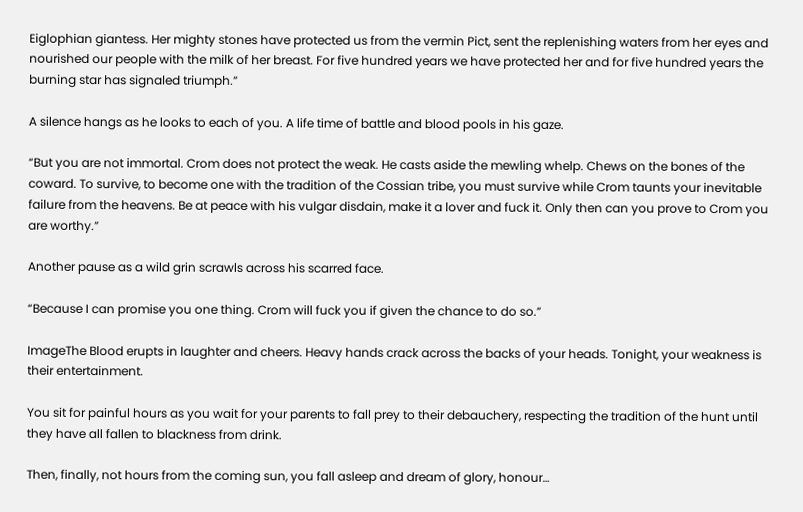Eiglophian giantess. Her mighty stones have protected us from the vermin Pict, sent the replenishing waters from her eyes and nourished our people with the milk of her breast. For five hundred years we have protected her and for five hundred years the burning star has signaled triumph.”

A silence hangs as he looks to each of you. A life time of battle and blood pools in his gaze.

“But you are not immortal. Crom does not protect the weak. He casts aside the mewling whelp. Chews on the bones of the coward. To survive, to become one with the tradition of the Cossian tribe, you must survive while Crom taunts your inevitable failure from the heavens. Be at peace with his vulgar disdain, make it a lover and fuck it. Only then can you prove to Crom you are worthy.”

Another pause as a wild grin scrawls across his scarred face.

“Because I can promise you one thing. Crom will fuck you if given the chance to do so.”

ImageThe Blood erupts in laughter and cheers. Heavy hands crack across the backs of your heads. Tonight, your weakness is their entertainment.

You sit for painful hours as you wait for your parents to fall prey to their debauchery, respecting the tradition of the hunt until they have all fallen to blackness from drink.

Then, finally, not hours from the coming sun, you fall asleep and dream of glory, honour…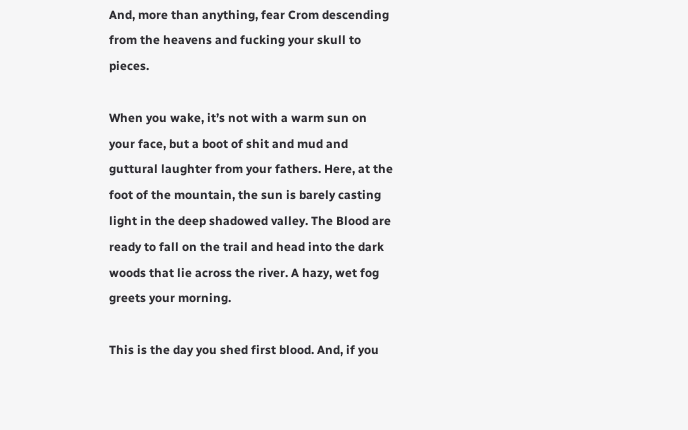And, more than anything, fear Crom descending from the heavens and fucking your skull to pieces.

When you wake, it’s not with a warm sun on your face, but a boot of shit and mud and guttural laughter from your fathers. Here, at the foot of the mountain, the sun is barely casting light in the deep shadowed valley. The Blood are ready to fall on the trail and head into the dark woods that lie across the river. A hazy, wet fog greets your morning.

This is the day you shed first blood. And, if you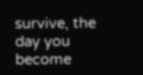survive, the day you become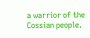a warrior of the Cossian people.